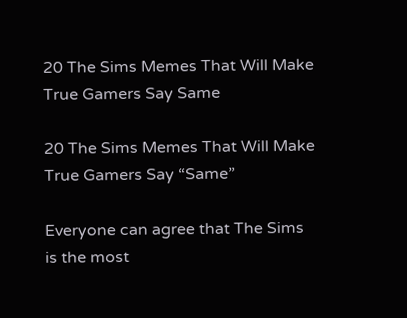20 The Sims Memes That Will Make True Gamers Say Same

20 The Sims Memes That Will Make True Gamers Say “Same”

Everyone can agree that The Sims is the most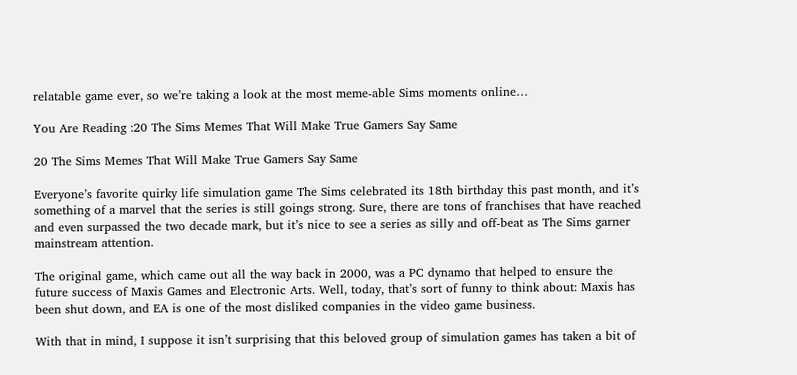relatable game ever, so we’re taking a look at the most meme-able Sims moments online…

You Are Reading :20 The Sims Memes That Will Make True Gamers Say Same

20 The Sims Memes That Will Make True Gamers Say Same

Everyone’s favorite quirky life simulation game The Sims celebrated its 18th birthday this past month, and it’s something of a marvel that the series is still goings strong. Sure, there are tons of franchises that have reached and even surpassed the two decade mark, but it’s nice to see a series as silly and off-beat as The Sims garner mainstream attention.

The original game, which came out all the way back in 2000, was a PC dynamo that helped to ensure the future success of Maxis Games and Electronic Arts. Well, today, that’s sort of funny to think about: Maxis has been shut down, and EA is one of the most disliked companies in the video game business.

With that in mind, I suppose it isn’t surprising that this beloved group of simulation games has taken a bit of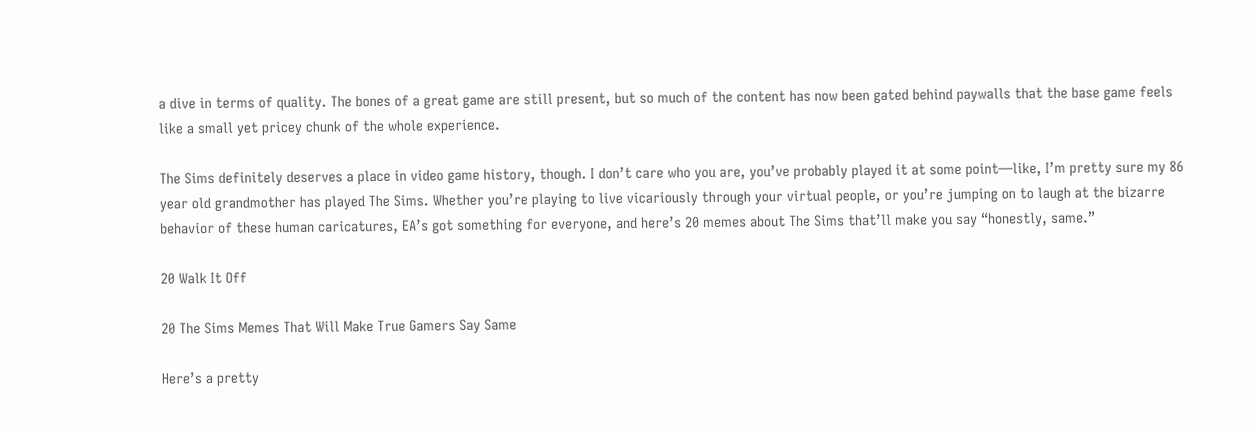a dive in terms of quality. The bones of a great game are still present, but so much of the content has now been gated behind paywalls that the base game feels like a small yet pricey chunk of the whole experience.

The Sims definitely deserves a place in video game history, though. I don’t care who you are, you’ve probably played it at some point—like, I’m pretty sure my 86 year old grandmother has played The Sims. Whether you’re playing to live vicariously through your virtual people, or you’re jumping on to laugh at the bizarre behavior of these human caricatures, EA’s got something for everyone, and here’s 20 memes about The Sims that’ll make you say “honestly, same.”

20 Walk It Off

20 The Sims Memes That Will Make True Gamers Say Same

Here’s a pretty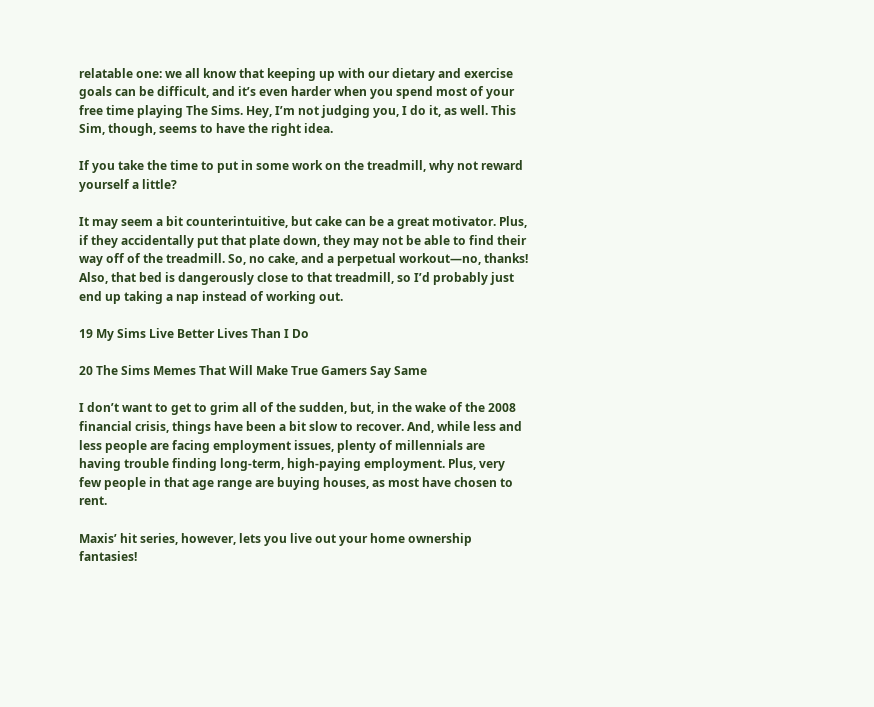relatable one: we all know that keeping up with our dietary and exercise goals can be difficult, and it’s even harder when you spend most of your free time playing The Sims. Hey, I’m not judging you, I do it, as well. This Sim, though, seems to have the right idea.

If you take the time to put in some work on the treadmill, why not reward yourself a little?

It may seem a bit counterintuitive, but cake can be a great motivator. Plus, if they accidentally put that plate down, they may not be able to find their way off of the treadmill. So, no cake, and a perpetual workout—no, thanks! Also, that bed is dangerously close to that treadmill, so I’d probably just end up taking a nap instead of working out.

19 My Sims Live Better Lives Than I Do

20 The Sims Memes That Will Make True Gamers Say Same

I don’t want to get to grim all of the sudden, but, in the wake of the 2008 financial crisis, things have been a bit slow to recover. And, while less and less people are facing employment issues, plenty of millennials are having trouble finding long-term, high-paying employment. Plus, very few people in that age range are buying houses, as most have chosen to rent.

Maxis’ hit series, however, lets you live out your home ownership fantasies!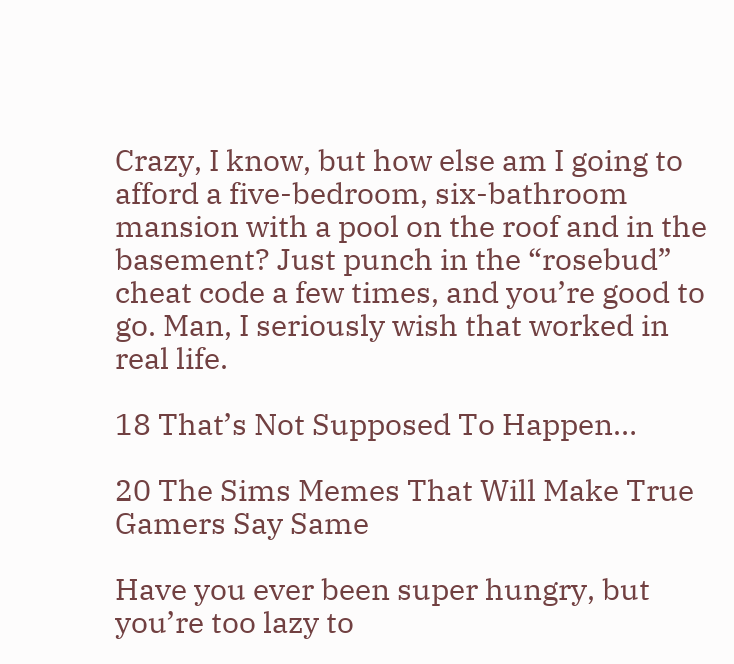Crazy, I know, but how else am I going to afford a five-bedroom, six-bathroom mansion with a pool on the roof and in the basement? Just punch in the “rosebud” cheat code a few times, and you’re good to go. Man, I seriously wish that worked in real life.

18 That’s Not Supposed To Happen…

20 The Sims Memes That Will Make True Gamers Say Same

Have you ever been super hungry, but you’re too lazy to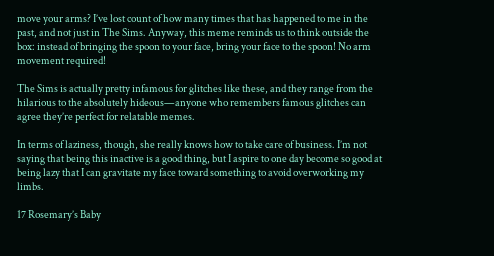move your arms? I’ve lost count of how many times that has happened to me in the past, and not just in The Sims. Anyway, this meme reminds us to think outside the box: instead of bringing the spoon to your face, bring your face to the spoon! No arm movement required!

The Sims is actually pretty infamous for glitches like these, and they range from the hilarious to the absolutely hideous—anyone who remembers famous glitches can agree they’re perfect for relatable memes.

In terms of laziness, though, she really knows how to take care of business. I’m not saying that being this inactive is a good thing, but I aspire to one day become so good at being lazy that I can gravitate my face toward something to avoid overworking my limbs.

17 Rosemary’s Baby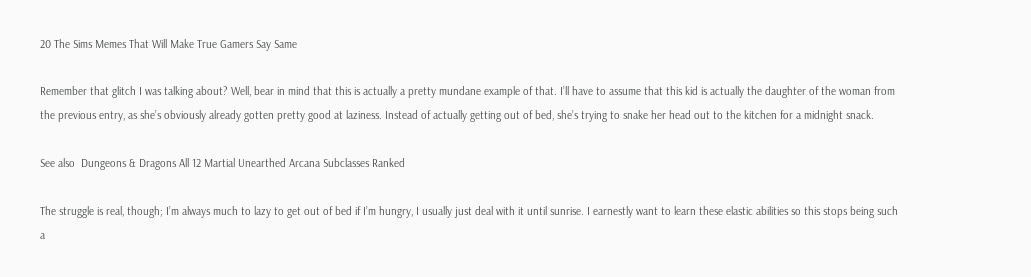20 The Sims Memes That Will Make True Gamers Say Same

Remember that glitch I was talking about? Well, bear in mind that this is actually a pretty mundane example of that. I’ll have to assume that this kid is actually the daughter of the woman from the previous entry, as she’s obviously already gotten pretty good at laziness. Instead of actually getting out of bed, she’s trying to snake her head out to the kitchen for a midnight snack.

See also  Dungeons & Dragons All 12 Martial Unearthed Arcana Subclasses Ranked

The struggle is real, though; I’m always much to lazy to get out of bed if I’m hungry, I usually just deal with it until sunrise. I earnestly want to learn these elastic abilities so this stops being such a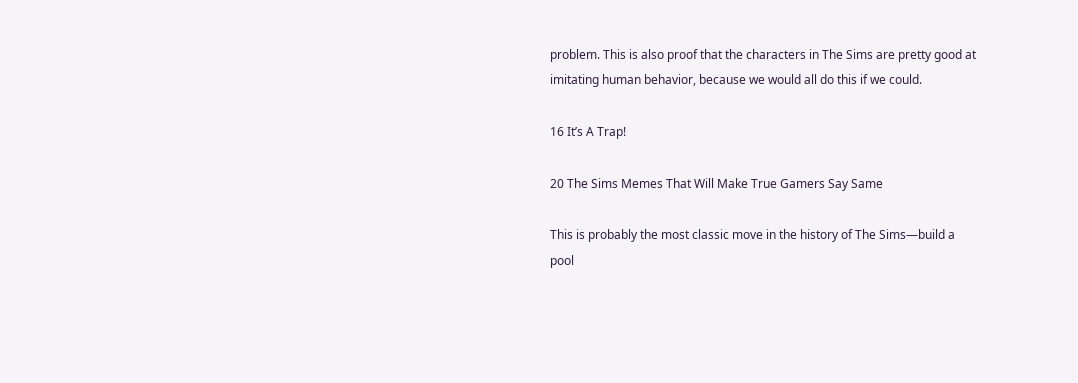problem. This is also proof that the characters in The Sims are pretty good at imitating human behavior, because we would all do this if we could.

16 It’s A Trap!

20 The Sims Memes That Will Make True Gamers Say Same

This is probably the most classic move in the history of The Sims—build a pool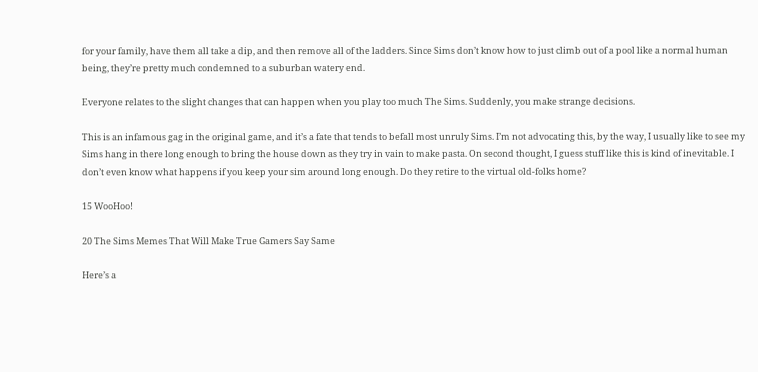for your family, have them all take a dip, and then remove all of the ladders. Since Sims don’t know how to just climb out of a pool like a normal human being, they’re pretty much condemned to a suburban watery end.

Everyone relates to the slight changes that can happen when you play too much The Sims. Suddenly, you make strange decisions.

This is an infamous gag in the original game, and it’s a fate that tends to befall most unruly Sims. I’m not advocating this, by the way, I usually like to see my Sims hang in there long enough to bring the house down as they try in vain to make pasta. On second thought, I guess stuff like this is kind of inevitable. I don’t even know what happens if you keep your sim around long enough. Do they retire to the virtual old-folks home?

15 WooHoo!

20 The Sims Memes That Will Make True Gamers Say Same

Here’s a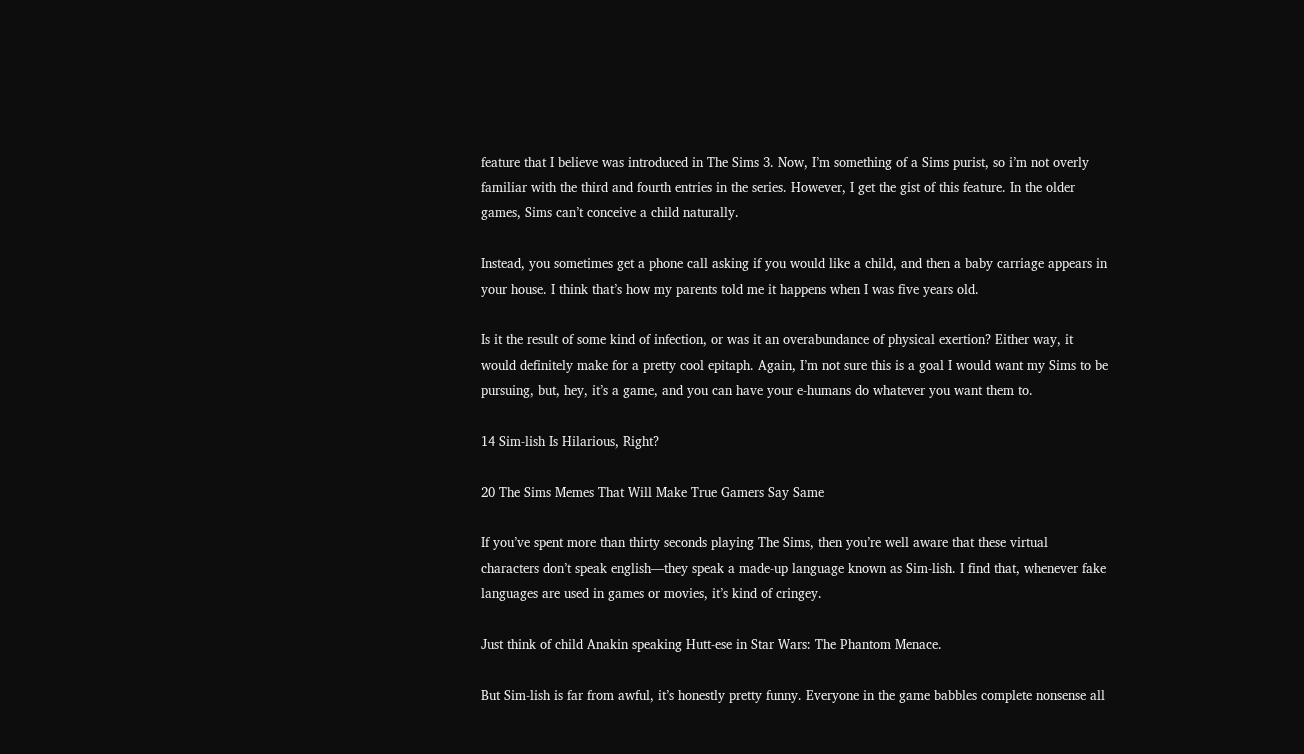feature that I believe was introduced in The Sims 3. Now, I’m something of a Sims purist, so i’m not overly familiar with the third and fourth entries in the series. However, I get the gist of this feature. In the older games, Sims can’t conceive a child naturally.

Instead, you sometimes get a phone call asking if you would like a child, and then a baby carriage appears in your house. I think that’s how my parents told me it happens when I was five years old.

Is it the result of some kind of infection, or was it an overabundance of physical exertion? Either way, it would definitely make for a pretty cool epitaph. Again, I’m not sure this is a goal I would want my Sims to be pursuing, but, hey, it’s a game, and you can have your e-humans do whatever you want them to.

14 Sim-lish Is Hilarious, Right?

20 The Sims Memes That Will Make True Gamers Say Same

If you’ve spent more than thirty seconds playing The Sims, then you’re well aware that these virtual characters don’t speak english—they speak a made-up language known as Sim-lish. I find that, whenever fake languages are used in games or movies, it’s kind of cringey.

Just think of child Anakin speaking Hutt-ese in Star Wars: The Phantom Menace.

But Sim-lish is far from awful, it’s honestly pretty funny. Everyone in the game babbles complete nonsense all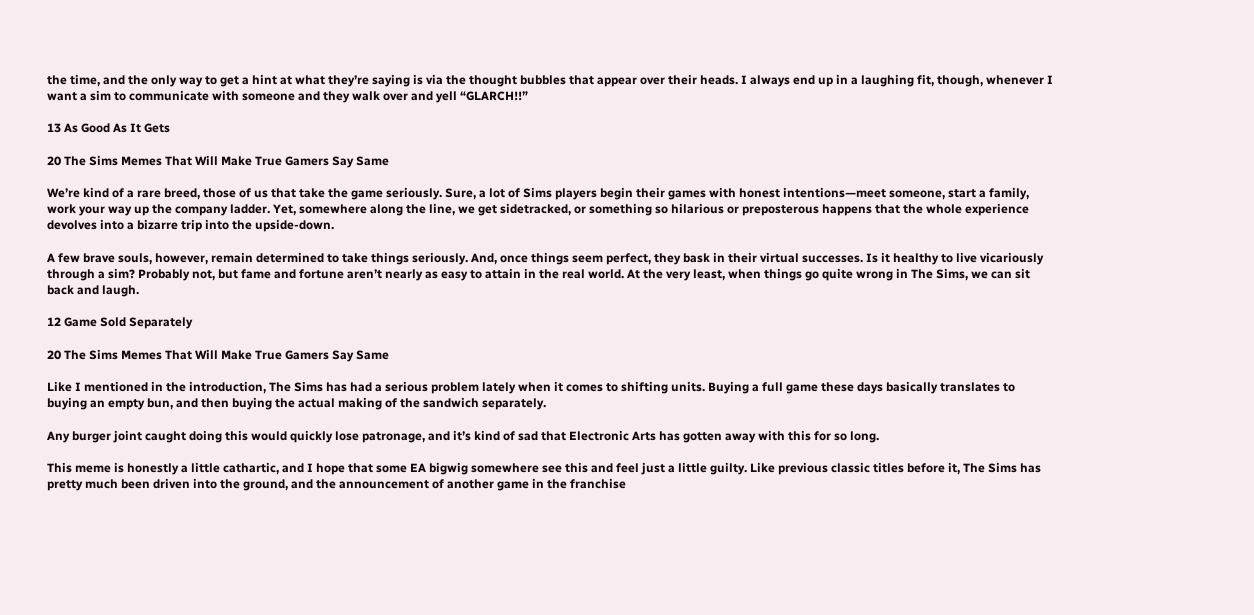the time, and the only way to get a hint at what they’re saying is via the thought bubbles that appear over their heads. I always end up in a laughing fit, though, whenever I want a sim to communicate with someone and they walk over and yell “GLARCH!!”

13 As Good As It Gets

20 The Sims Memes That Will Make True Gamers Say Same

We’re kind of a rare breed, those of us that take the game seriously. Sure, a lot of Sims players begin their games with honest intentions—meet someone, start a family, work your way up the company ladder. Yet, somewhere along the line, we get sidetracked, or something so hilarious or preposterous happens that the whole experience devolves into a bizarre trip into the upside-down.

A few brave souls, however, remain determined to take things seriously. And, once things seem perfect, they bask in their virtual successes. Is it healthy to live vicariously through a sim? Probably not, but fame and fortune aren’t nearly as easy to attain in the real world. At the very least, when things go quite wrong in The Sims, we can sit back and laugh.

12 Game Sold Separately

20 The Sims Memes That Will Make True Gamers Say Same

Like I mentioned in the introduction, The Sims has had a serious problem lately when it comes to shifting units. Buying a full game these days basically translates to buying an empty bun, and then buying the actual making of the sandwich separately.

Any burger joint caught doing this would quickly lose patronage, and it’s kind of sad that Electronic Arts has gotten away with this for so long.

This meme is honestly a little cathartic, and I hope that some EA bigwig somewhere see this and feel just a little guilty. Like previous classic titles before it, The Sims has pretty much been driven into the ground, and the announcement of another game in the franchise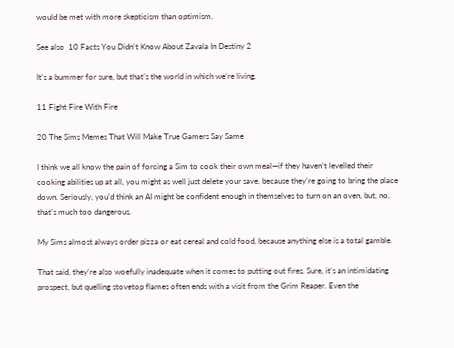would be met with more skepticism than optimism.

See also  10 Facts You Didn’t Know About Zavala In Destiny 2

It’s a bummer for sure, but that’s the world in which we’re living.

11 Fight Fire With Fire

20 The Sims Memes That Will Make True Gamers Say Same

I think we all know the pain of forcing a Sim to cook their own meal—if they haven’t levelled their cooking abilities up at all, you might as well just delete your save, because they’re going to bring the place down. Seriously, you’d think an AI might be confident enough in themselves to turn on an oven, but, no, that’s much too dangerous.

My Sims almost always order pizza or eat cereal and cold food, because anything else is a total gamble.

That said, they’re also woefully inadequate when it comes to putting out fires. Sure, it’s an intimidating prospect, but quelling stovetop flames often ends with a visit from the Grim Reaper. Even the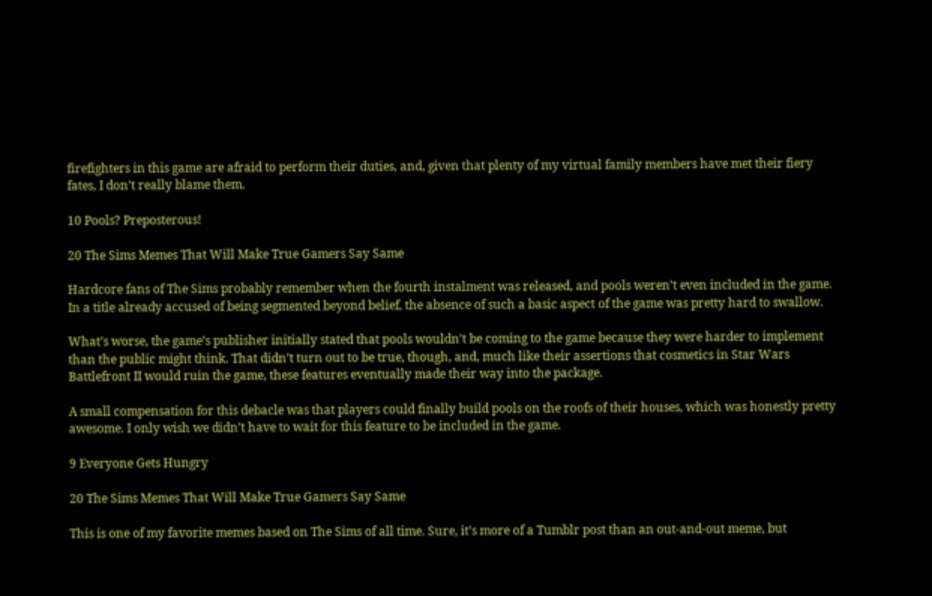firefighters in this game are afraid to perform their duties, and, given that plenty of my virtual family members have met their fiery fates, I don’t really blame them.

10 Pools? Preposterous!

20 The Sims Memes That Will Make True Gamers Say Same

Hardcore fans of The Sims probably remember when the fourth instalment was released, and pools weren’t even included in the game. In a title already accused of being segmented beyond belief, the absence of such a basic aspect of the game was pretty hard to swallow.

What’s worse, the game’s publisher initially stated that pools wouldn’t be coming to the game because they were harder to implement than the public might think. That didn’t turn out to be true, though, and, much like their assertions that cosmetics in Star Wars Battlefront II would ruin the game, these features eventually made their way into the package.

A small compensation for this debacle was that players could finally build pools on the roofs of their houses, which was honestly pretty awesome. I only wish we didn’t have to wait for this feature to be included in the game.

9 Everyone Gets Hungry

20 The Sims Memes That Will Make True Gamers Say Same

This is one of my favorite memes based on The Sims of all time. Sure, it’s more of a Tumblr post than an out-and-out meme, but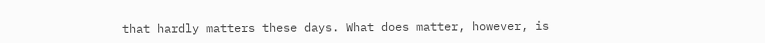that hardly matters these days. What does matter, however, is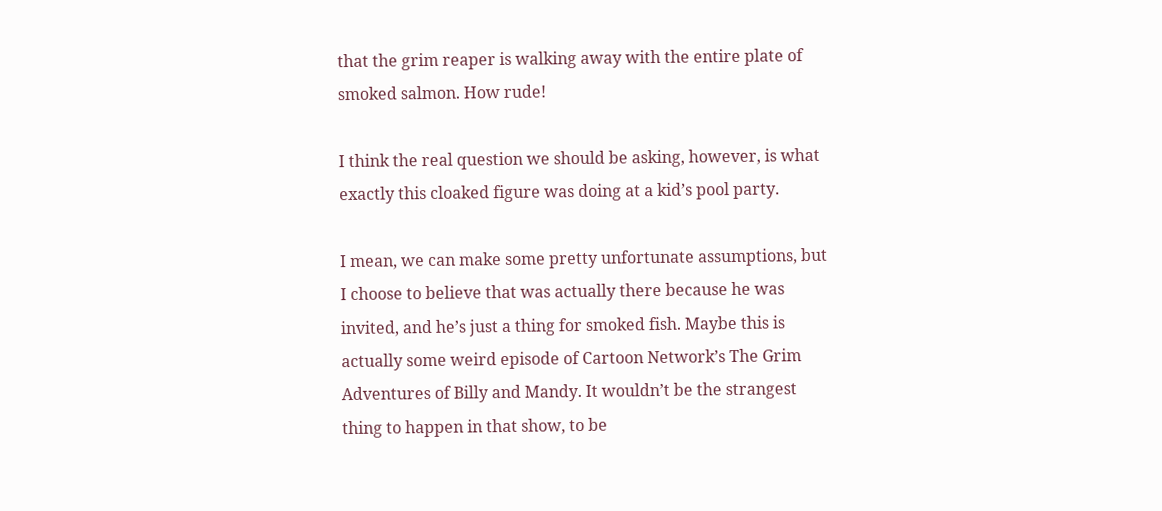that the grim reaper is walking away with the entire plate of smoked salmon. How rude!

I think the real question we should be asking, however, is what exactly this cloaked figure was doing at a kid’s pool party.

I mean, we can make some pretty unfortunate assumptions, but I choose to believe that was actually there because he was invited, and he’s just a thing for smoked fish. Maybe this is actually some weird episode of Cartoon Network’s The Grim Adventures of Billy and Mandy. It wouldn’t be the strangest thing to happen in that show, to be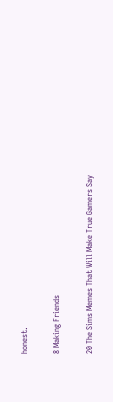honest.

8 Making Friends

20 The Sims Memes That Will Make True Gamers Say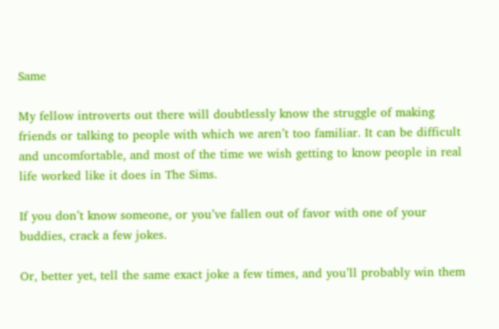Same

My fellow introverts out there will doubtlessly know the struggle of making friends or talking to people with which we aren’t too familiar. It can be difficult and uncomfortable, and most of the time we wish getting to know people in real life worked like it does in The Sims.

If you don’t know someone, or you’ve fallen out of favor with one of your buddies, crack a few jokes.

Or, better yet, tell the same exact joke a few times, and you’ll probably win them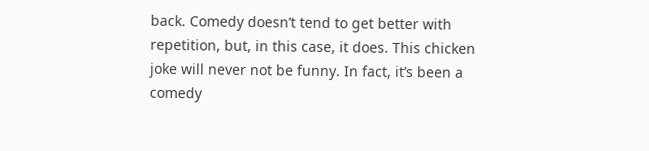back. Comedy doesn’t tend to get better with repetition, but, in this case, it does. This chicken joke will never not be funny. In fact, it’s been a comedy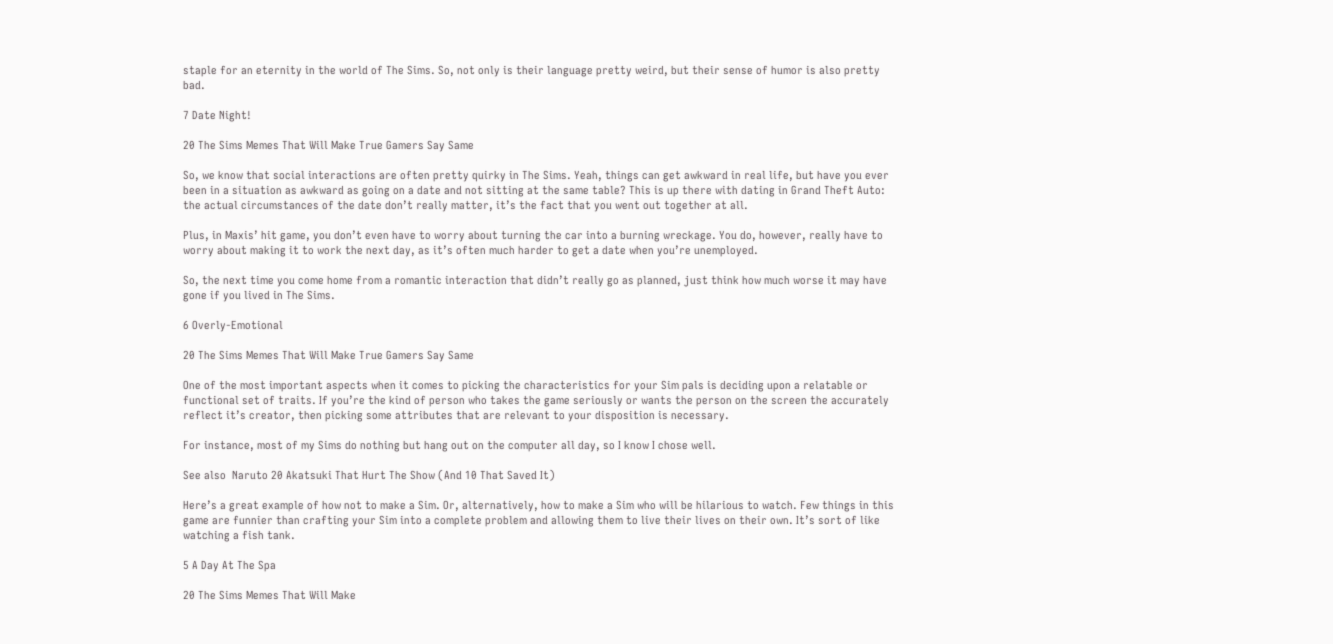staple for an eternity in the world of The Sims. So, not only is their language pretty weird, but their sense of humor is also pretty bad.

7 Date Night!

20 The Sims Memes That Will Make True Gamers Say Same

So, we know that social interactions are often pretty quirky in The Sims. Yeah, things can get awkward in real life, but have you ever been in a situation as awkward as going on a date and not sitting at the same table? This is up there with dating in Grand Theft Auto: the actual circumstances of the date don’t really matter, it’s the fact that you went out together at all.

Plus, in Maxis’ hit game, you don’t even have to worry about turning the car into a burning wreckage. You do, however, really have to worry about making it to work the next day, as it’s often much harder to get a date when you’re unemployed.

So, the next time you come home from a romantic interaction that didn’t really go as planned, just think how much worse it may have gone if you lived in The Sims.

6 Overly-Emotional

20 The Sims Memes That Will Make True Gamers Say Same

One of the most important aspects when it comes to picking the characteristics for your Sim pals is deciding upon a relatable or functional set of traits. If you’re the kind of person who takes the game seriously or wants the person on the screen the accurately reflect it’s creator, then picking some attributes that are relevant to your disposition is necessary.

For instance, most of my Sims do nothing but hang out on the computer all day, so I know I chose well.

See also  Naruto 20 Akatsuki That Hurt The Show (And 10 That Saved It)

Here’s a great example of how not to make a Sim. Or, alternatively, how to make a Sim who will be hilarious to watch. Few things in this game are funnier than crafting your Sim into a complete problem and allowing them to live their lives on their own. It’s sort of like watching a fish tank.

5 A Day At The Spa

20 The Sims Memes That Will Make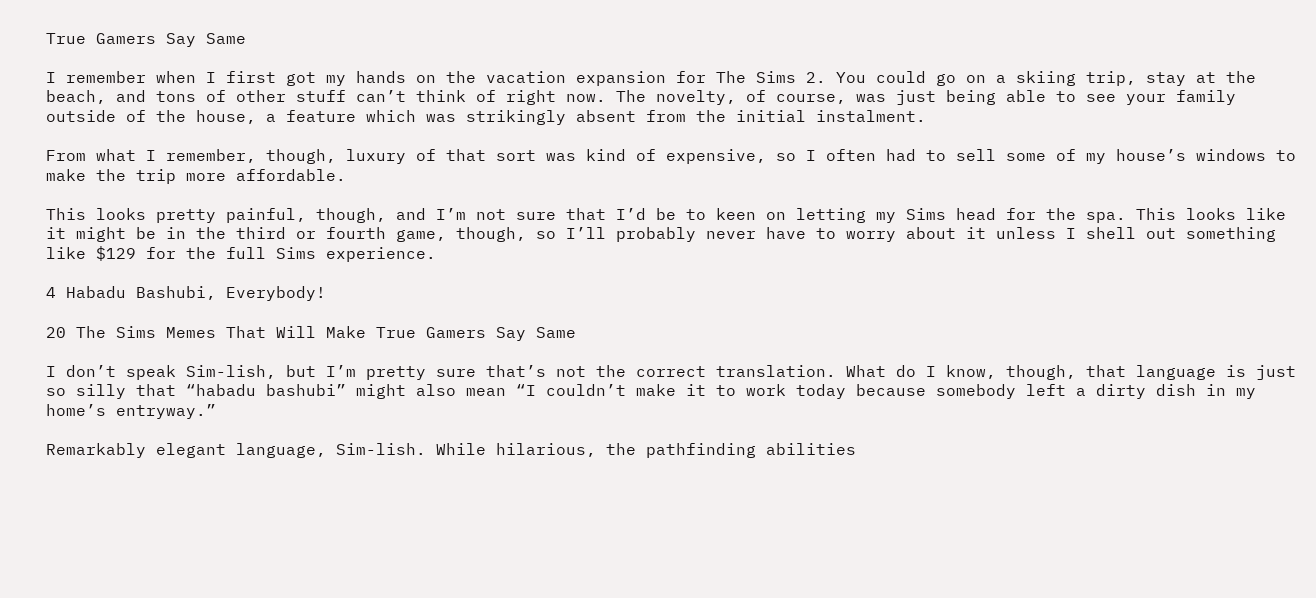True Gamers Say Same

I remember when I first got my hands on the vacation expansion for The Sims 2. You could go on a skiing trip, stay at the beach, and tons of other stuff can’t think of right now. The novelty, of course, was just being able to see your family outside of the house, a feature which was strikingly absent from the initial instalment.

From what I remember, though, luxury of that sort was kind of expensive, so I often had to sell some of my house’s windows to make the trip more affordable.

This looks pretty painful, though, and I’m not sure that I’d be to keen on letting my Sims head for the spa. This looks like it might be in the third or fourth game, though, so I’ll probably never have to worry about it unless I shell out something like $129 for the full Sims experience.

4 Habadu Bashubi, Everybody!

20 The Sims Memes That Will Make True Gamers Say Same

I don’t speak Sim-lish, but I’m pretty sure that’s not the correct translation. What do I know, though, that language is just so silly that “habadu bashubi” might also mean “I couldn’t make it to work today because somebody left a dirty dish in my home’s entryway.”

Remarkably elegant language, Sim-lish. While hilarious, the pathfinding abilities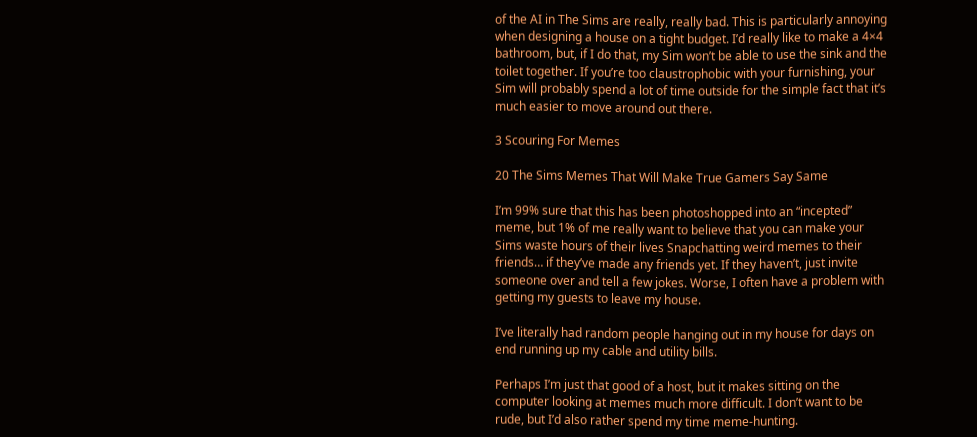of the AI in The Sims are really, really bad. This is particularly annoying when designing a house on a tight budget. I’d really like to make a 4×4 bathroom, but, if I do that, my Sim won’t be able to use the sink and the toilet together. If you’re too claustrophobic with your furnishing, your Sim will probably spend a lot of time outside for the simple fact that it’s much easier to move around out there.

3 Scouring For Memes

20 The Sims Memes That Will Make True Gamers Say Same

I’m 99% sure that this has been photoshopped into an “incepted” meme, but 1% of me really want to believe that you can make your Sims waste hours of their lives Snapchatting weird memes to their friends… if they’ve made any friends yet. If they haven’t, just invite someone over and tell a few jokes. Worse, I often have a problem with getting my guests to leave my house.

I’ve literally had random people hanging out in my house for days on end running up my cable and utility bills.

Perhaps I’m just that good of a host, but it makes sitting on the computer looking at memes much more difficult. I don’t want to be rude, but I’d also rather spend my time meme-hunting.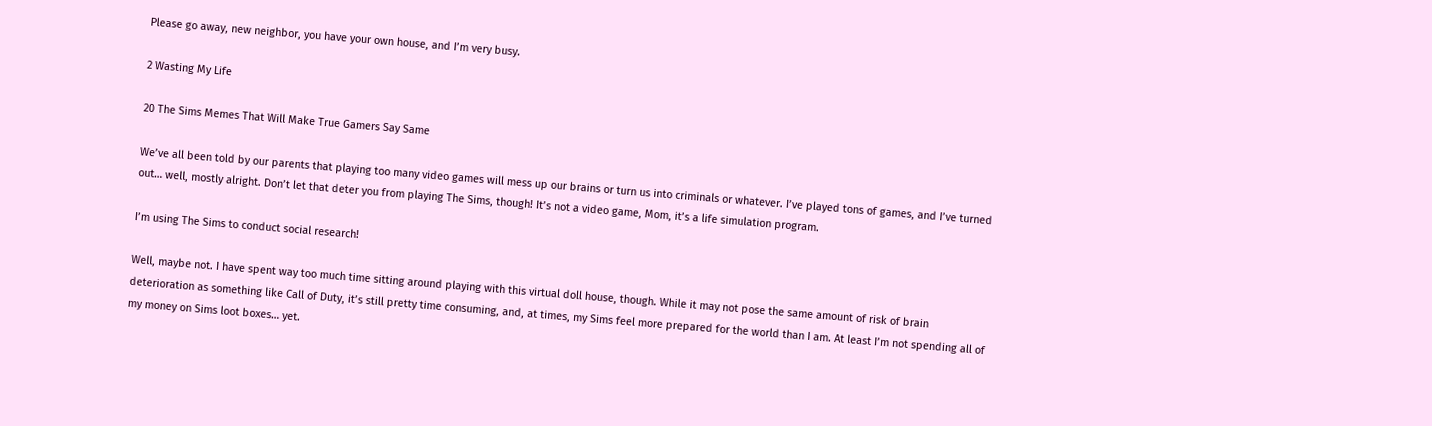Please go away, new neighbor, you have your own house, and I’m very busy.

2 Wasting My Life

20 The Sims Memes That Will Make True Gamers Say Same

We’ve all been told by our parents that playing too many video games will mess up our brains or turn us into criminals or whatever. I’ve played tons of games, and I’ve turned out… well, mostly alright. Don’t let that deter you from playing The Sims, though! It’s not a video game, Mom, it’s a life simulation program.

I’m using The Sims to conduct social research!

Well, maybe not. I have spent way too much time sitting around playing with this virtual doll house, though. While it may not pose the same amount of risk of brain deterioration as something like Call of Duty, it’s still pretty time consuming, and, at times, my Sims feel more prepared for the world than I am. At least I’m not spending all of my money on Sims loot boxes… yet.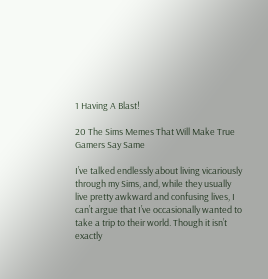1 Having A Blast!

20 The Sims Memes That Will Make True Gamers Say Same

I’ve talked endlessly about living vicariously through my Sims, and, while they usually live pretty awkward and confusing lives, I can’t argue that I’ve occasionally wanted to take a trip to their world. Though it isn’t exactly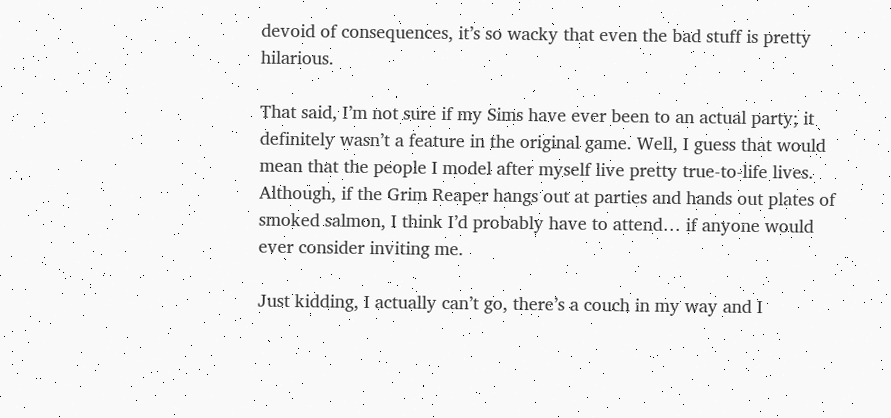devoid of consequences, it’s so wacky that even the bad stuff is pretty hilarious.

That said, I’m not sure if my Sims have ever been to an actual party; it definitely wasn’t a feature in the original game. Well, I guess that would mean that the people I model after myself live pretty true-to-life lives. Although, if the Grim Reaper hangs out at parties and hands out plates of smoked salmon, I think I’d probably have to attend… if anyone would ever consider inviting me.

Just kidding, I actually can’t go, there’s a couch in my way and I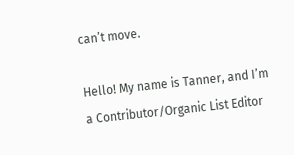can’t move.

Hello! My name is Tanner, and I’m a Contributor/Organic List Editor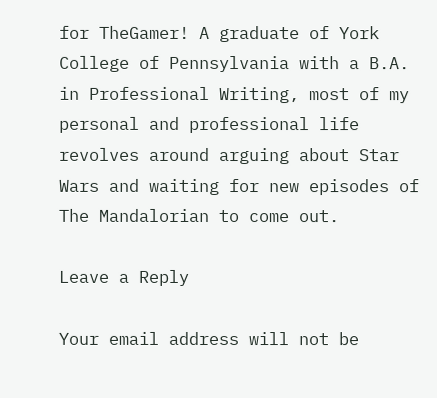for TheGamer! A graduate of York College of Pennsylvania with a B.A. in Professional Writing, most of my personal and professional life revolves around arguing about Star Wars and waiting for new episodes of The Mandalorian to come out.

Leave a Reply

Your email address will not be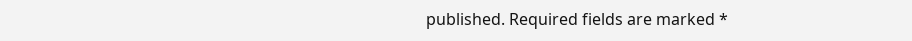published. Required fields are marked *